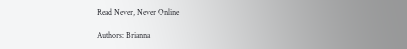Read Never, Never Online

Authors: Brianna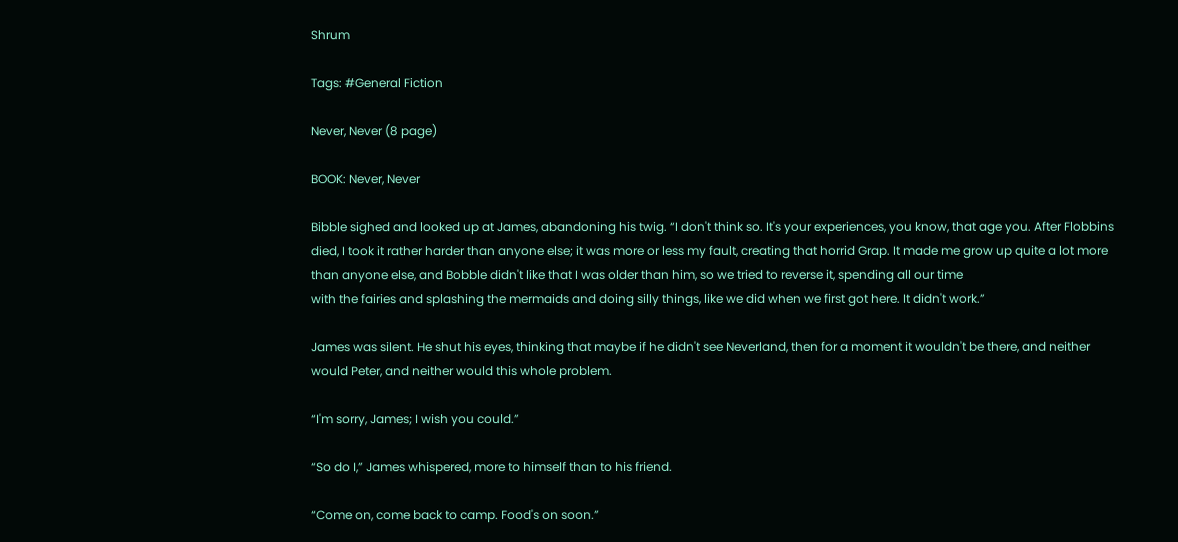Shrum

Tags: #General Fiction

Never, Never (8 page)

BOOK: Never, Never

Bibble sighed and looked up at James, abandoning his twig. “I don't think so. It's your experiences, you know, that age you. After Flobbins died, I took it rather harder than anyone else; it was more or less my fault, creating that horrid Grap. It made me grow up quite a lot more than anyone else, and Bobble didn't like that I was older than him, so we tried to reverse it, spending all our time
with the fairies and splashing the mermaids and doing silly things, like we did when we first got here. It didn't work.”

James was silent. He shut his eyes, thinking that maybe if he didn't see Neverland, then for a moment it wouldn't be there, and neither would Peter, and neither would this whole problem.

“I'm sorry, James; I wish you could.”

“So do I,” James whispered, more to himself than to his friend.

“Come on, come back to camp. Food's on soon.”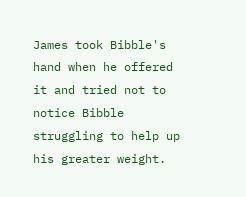James took Bibble's hand when he offered it and tried not to notice Bibble struggling to help up his greater weight.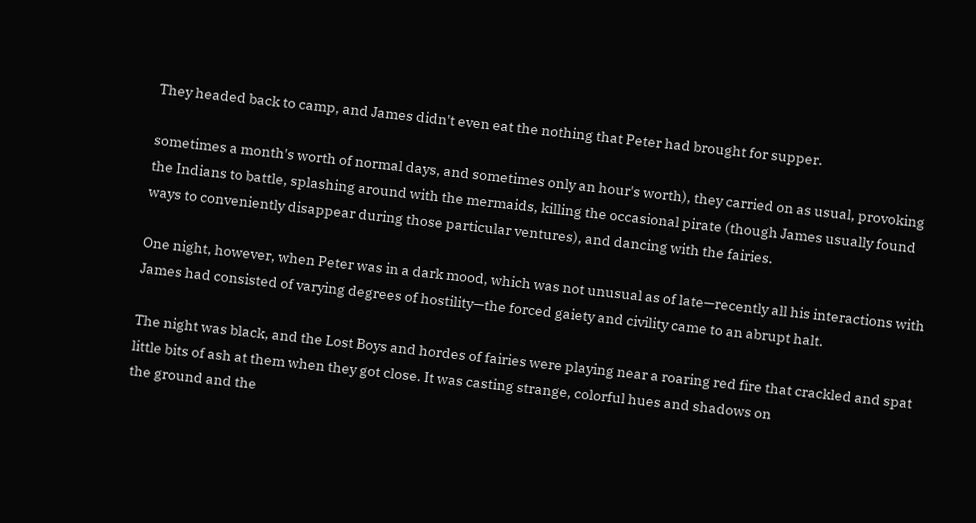They headed back to camp, and James didn't even eat the nothing that Peter had brought for supper.

sometimes a month's worth of normal days, and sometimes only an hour's worth), they carried on as usual, provoking the Indians to battle, splashing around with the mermaids, killing the occasional pirate (though James usually found ways to conveniently disappear during those particular ventures), and dancing with the fairies.

One night, however, when Peter was in a dark mood, which was not unusual as of late—recently all his interactions with James had consisted of varying degrees of hostility—the forced gaiety and civility came to an abrupt halt.

The night was black, and the Lost Boys and hordes of fairies were playing near a roaring red fire that crackled and spat little bits of ash at them when they got close. It was casting strange, colorful hues and shadows on
the ground and the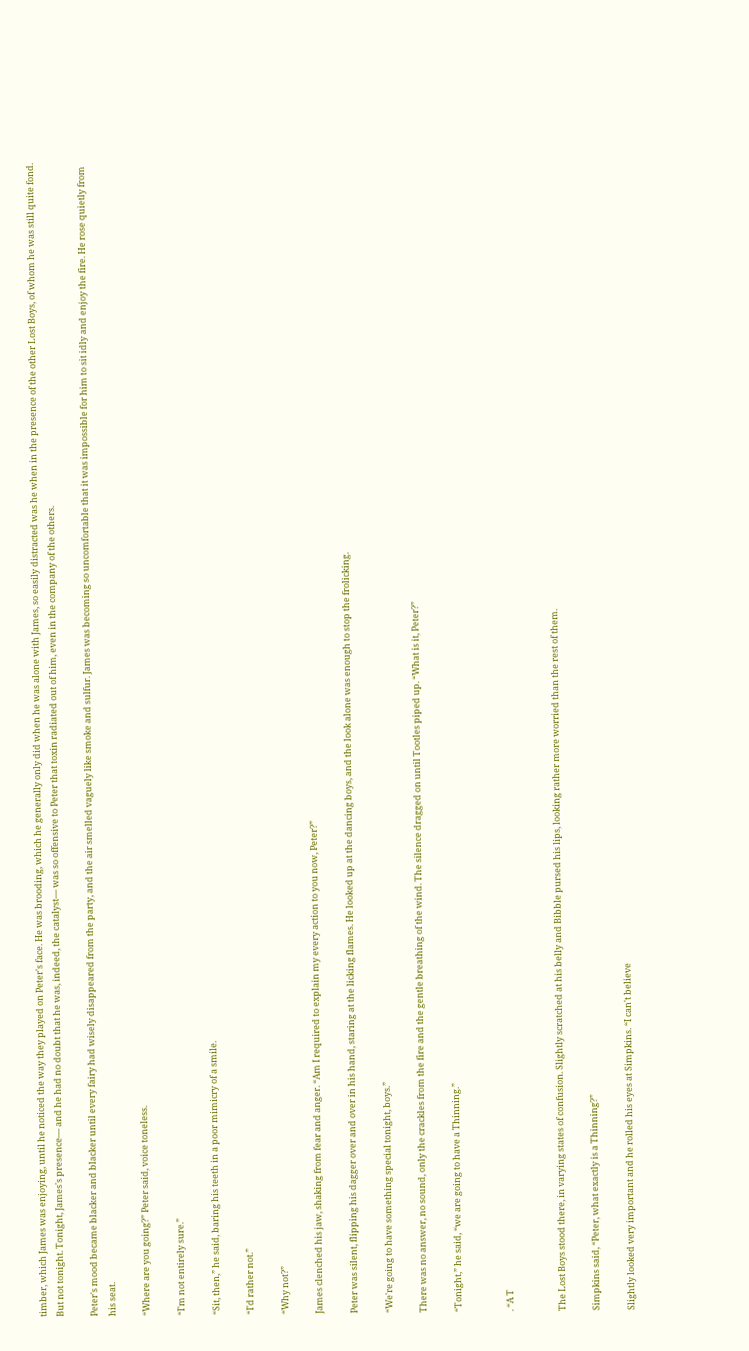timber, which James was enjoying, until he noticed the way they played on Peter's face. He was brooding, which he generally only did when he was alone with James, so easily distracted was he when in the presence of the other Lost Boys, of whom he was still quite fond. But not tonight. Tonight, James's presence— and he had no doubt that he was, indeed, the catalyst— was so offensive to Peter that toxin radiated out of him, even in the company of the others.

Peter's mood became blacker and blacker until every fairy had wisely disappeared from the party, and the air smelled vaguely like smoke and sulfur. James was becoming so uncomfortable that it was impossible for him to sit idly and enjoy the fire. He rose quietly from his seat.

“Where are you going?” Peter said, voice toneless.

“I'm not entirely sure.”

“Sit, then,” he said, baring his teeth in a poor mimicry of a smile.

“I'd rather not.”

“Why not?”

James clenched his jaw, shaking from fear and anger. “Am I required to explain my every action to you now, Peter?”

Peter was silent, flipping his dagger over and over in his hand, staring at the licking flames. He looked up at the dancing boys, and the look alone was enough to stop the frolicking.

“We're going to have something special tonight, boys.”

There was no answer, no sound, only the crackles from the fire and the gentle breathing of the wind. The silence dragged on until Tootles piped up. “What is it, Peter?”

“Tonight,” he said, “we are going to have a Thinning.”


. “A T


The Lost Boys stood there, in varying states of confusion. Slightly scratched at his belly and Bibble pursed his lips, looking rather more worried than the rest of them.

Simpkins said, “Peter, what exactly is a Thinning?”

Slightly looked very important and he rolled his eyes at Simpkins. “I can't believe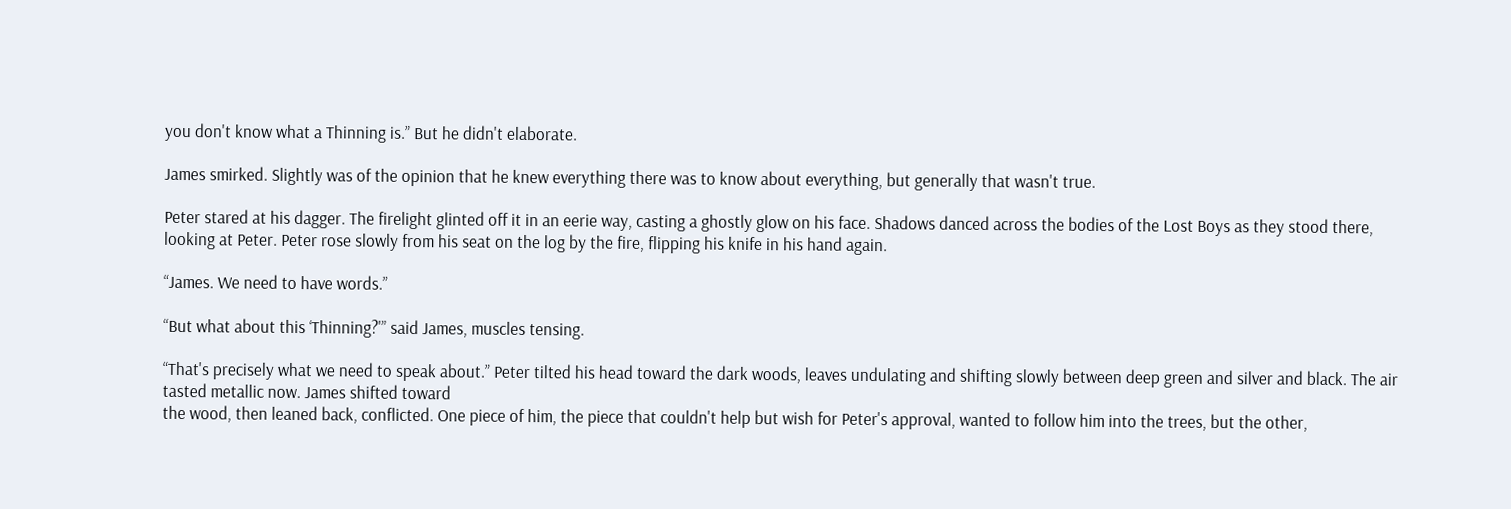you don't know what a Thinning is.” But he didn't elaborate.

James smirked. Slightly was of the opinion that he knew everything there was to know about everything, but generally that wasn't true.

Peter stared at his dagger. The firelight glinted off it in an eerie way, casting a ghostly glow on his face. Shadows danced across the bodies of the Lost Boys as they stood there, looking at Peter. Peter rose slowly from his seat on the log by the fire, flipping his knife in his hand again.

“James. We need to have words.”

“But what about this ‘Thinning?'” said James, muscles tensing.

“That's precisely what we need to speak about.” Peter tilted his head toward the dark woods, leaves undulating and shifting slowly between deep green and silver and black. The air tasted metallic now. James shifted toward
the wood, then leaned back, conflicted. One piece of him, the piece that couldn't help but wish for Peter's approval, wanted to follow him into the trees, but the other,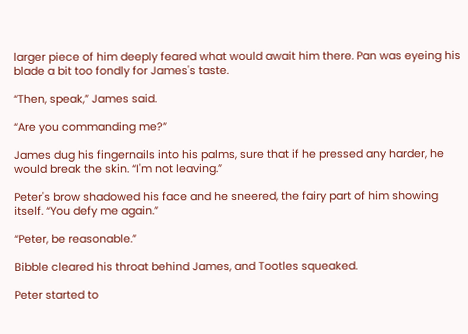larger piece of him deeply feared what would await him there. Pan was eyeing his blade a bit too fondly for James's taste.

“Then, speak,” James said.

“Are you commanding me?”

James dug his fingernails into his palms, sure that if he pressed any harder, he would break the skin. “I'm not leaving.”

Peter's brow shadowed his face and he sneered, the fairy part of him showing itself. “You defy me again.”

“Peter, be reasonable.”

Bibble cleared his throat behind James, and Tootles squeaked.

Peter started to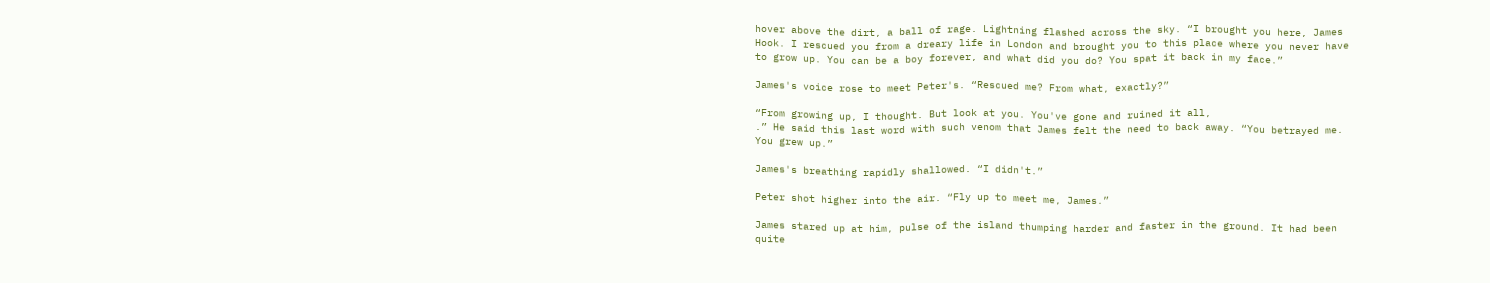hover above the dirt, a ball of rage. Lightning flashed across the sky. “I brought you here, James Hook. I rescued you from a dreary life in London and brought you to this place where you never have to grow up. You can be a boy forever, and what did you do? You spat it back in my face.”

James's voice rose to meet Peter's. “Rescued me? From what, exactly?”

“From growing up, I thought. But look at you. You've gone and ruined it all,
.” He said this last word with such venom that James felt the need to back away. “You betrayed me. You grew up.”

James's breathing rapidly shallowed. “I didn't.”

Peter shot higher into the air. “Fly up to meet me, James.”

James stared up at him, pulse of the island thumping harder and faster in the ground. It had been quite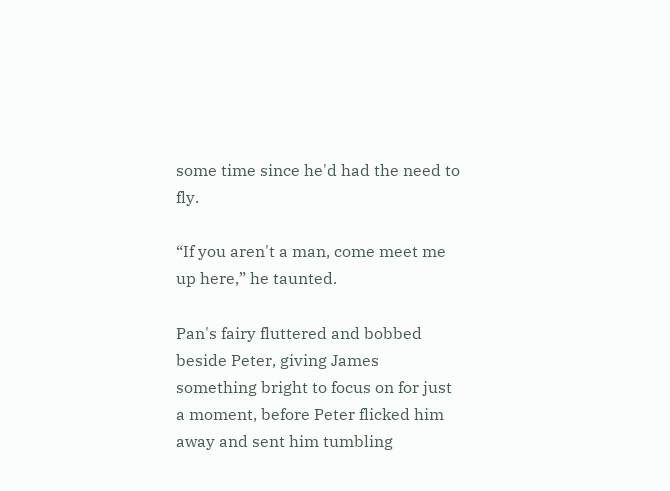some time since he'd had the need to fly.

“If you aren't a man, come meet me up here,” he taunted.

Pan's fairy fluttered and bobbed beside Peter, giving James something bright to focus on for just a moment, before Peter flicked him away and sent him tumbling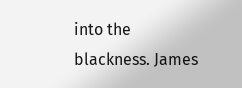into the blackness. James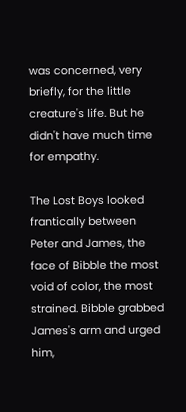was concerned, very briefly, for the little creature's life. But he didn't have much time for empathy.

The Lost Boys looked frantically between Peter and James, the face of Bibble the most void of color, the most strained. Bibble grabbed James's arm and urged him,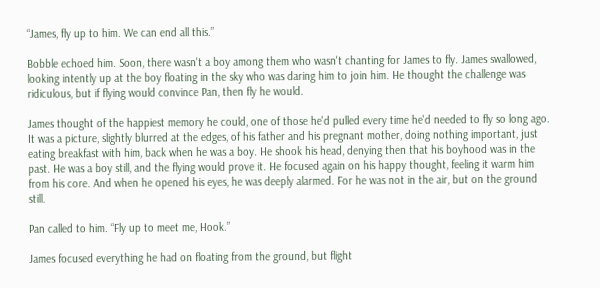“James, fly up to him. We can end all this.”

Bobble echoed him. Soon, there wasn't a boy among them who wasn't chanting for James to fly. James swallowed, looking intently up at the boy floating in the sky who was daring him to join him. He thought the challenge was ridiculous, but if flying would convince Pan, then fly he would.

James thought of the happiest memory he could, one of those he'd pulled every time he'd needed to fly so long ago. It was a picture, slightly blurred at the edges, of his father and his pregnant mother, doing nothing important, just eating breakfast with him, back when he was a boy. He shook his head, denying then that his boyhood was in the past. He was a boy still, and the flying would prove it. He focused again on his happy thought, feeling it warm him from his core. And when he opened his eyes, he was deeply alarmed. For he was not in the air, but on the ground still.

Pan called to him. “Fly up to meet me, Hook.”

James focused everything he had on floating from the ground, but flight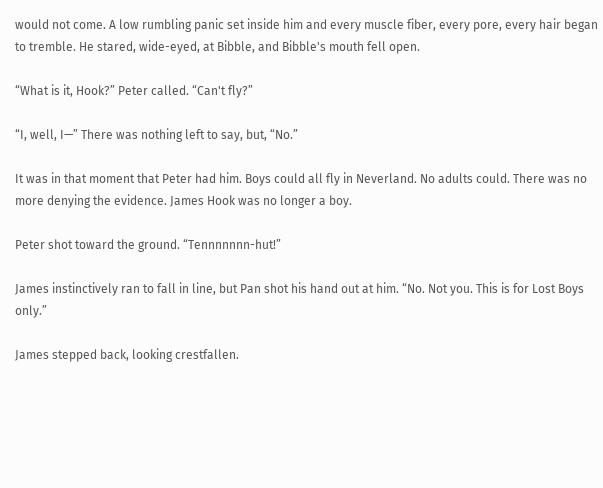would not come. A low rumbling panic set inside him and every muscle fiber, every pore, every hair began to tremble. He stared, wide-eyed, at Bibble, and Bibble's mouth fell open.

“What is it, Hook?” Peter called. “Can't fly?”

“I, well, I—” There was nothing left to say, but, “No.”

It was in that moment that Peter had him. Boys could all fly in Neverland. No adults could. There was no more denying the evidence. James Hook was no longer a boy.

Peter shot toward the ground. “Tennnnnnn-hut!”

James instinctively ran to fall in line, but Pan shot his hand out at him. “No. Not you. This is for Lost Boys only.”

James stepped back, looking crestfallen.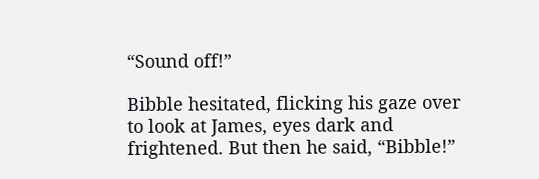“Sound off!”

Bibble hesitated, flicking his gaze over to look at James, eyes dark and frightened. But then he said, “Bibble!”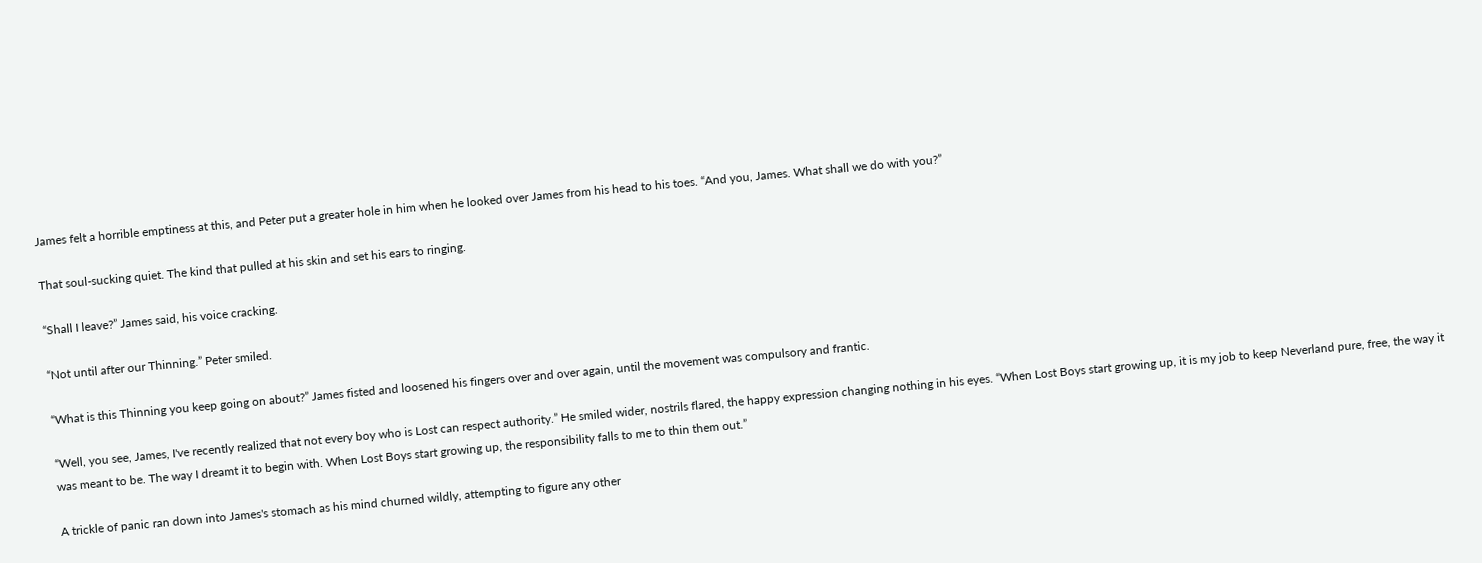James felt a horrible emptiness at this, and Peter put a greater hole in him when he looked over James from his head to his toes. “And you, James. What shall we do with you?”

That soul-sucking quiet. The kind that pulled at his skin and set his ears to ringing.

“Shall I leave?” James said, his voice cracking.

“Not until after our Thinning.” Peter smiled.

“What is this Thinning you keep going on about?” James fisted and loosened his fingers over and over again, until the movement was compulsory and frantic.

“Well, you see, James, I've recently realized that not every boy who is Lost can respect authority.” He smiled wider, nostrils flared, the happy expression changing nothing in his eyes. “When Lost Boys start growing up, it is my job to keep Neverland pure, free, the way it was meant to be. The way I dreamt it to begin with. When Lost Boys start growing up, the responsibility falls to me to thin them out.”

A trickle of panic ran down into James's stomach as his mind churned wildly, attempting to figure any other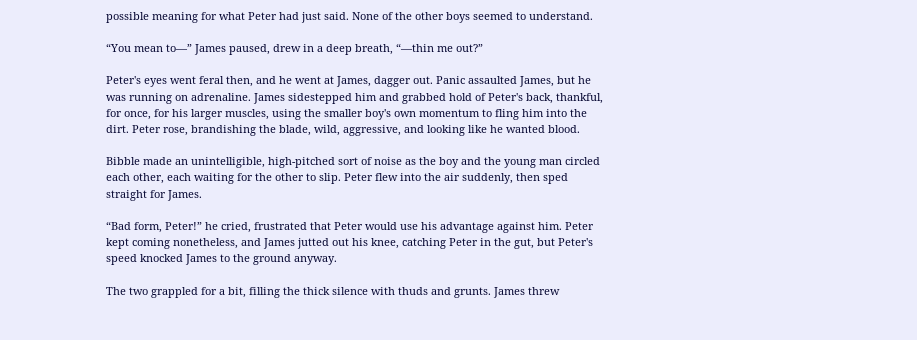possible meaning for what Peter had just said. None of the other boys seemed to understand.

“You mean to—” James paused, drew in a deep breath, “—thin me out?”

Peter's eyes went feral then, and he went at James, dagger out. Panic assaulted James, but he was running on adrenaline. James sidestepped him and grabbed hold of Peter's back, thankful, for once, for his larger muscles, using the smaller boy's own momentum to fling him into the dirt. Peter rose, brandishing the blade, wild, aggressive, and looking like he wanted blood.

Bibble made an unintelligible, high-pitched sort of noise as the boy and the young man circled each other, each waiting for the other to slip. Peter flew into the air suddenly, then sped straight for James.

“Bad form, Peter!” he cried, frustrated that Peter would use his advantage against him. Peter kept coming nonetheless, and James jutted out his knee, catching Peter in the gut, but Peter's speed knocked James to the ground anyway.

The two grappled for a bit, filling the thick silence with thuds and grunts. James threw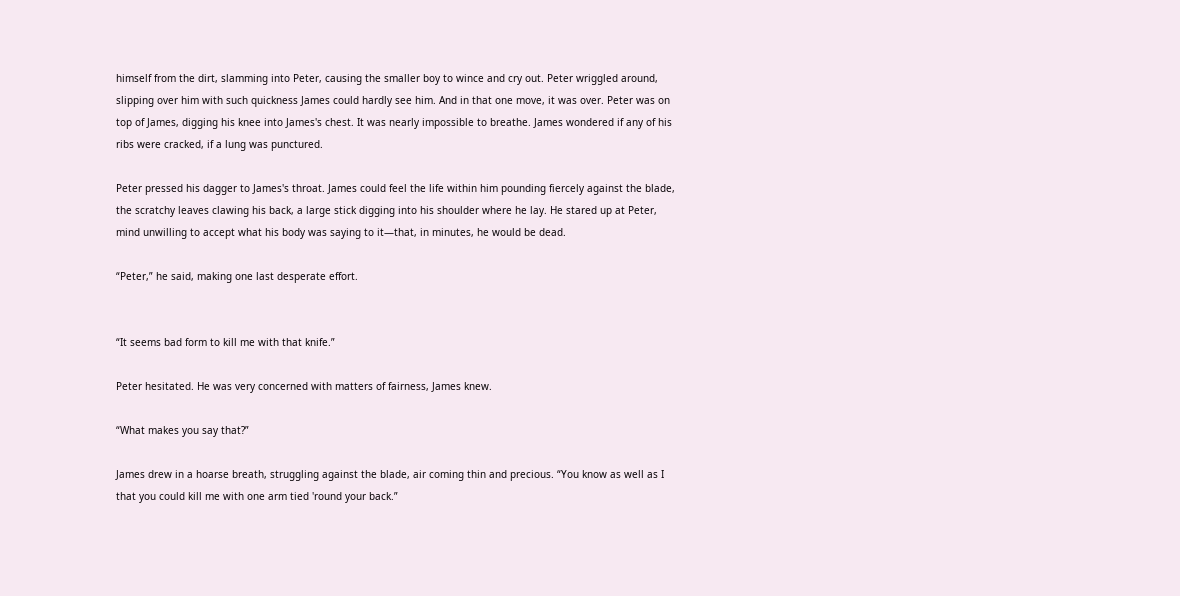himself from the dirt, slamming into Peter, causing the smaller boy to wince and cry out. Peter wriggled around, slipping over him with such quickness James could hardly see him. And in that one move, it was over. Peter was on top of James, digging his knee into James's chest. It was nearly impossible to breathe. James wondered if any of his ribs were cracked, if a lung was punctured.

Peter pressed his dagger to James's throat. James could feel the life within him pounding fiercely against the blade, the scratchy leaves clawing his back, a large stick digging into his shoulder where he lay. He stared up at Peter, mind unwilling to accept what his body was saying to it—that, in minutes, he would be dead.

“Peter,” he said, making one last desperate effort.


“It seems bad form to kill me with that knife.”

Peter hesitated. He was very concerned with matters of fairness, James knew.

“What makes you say that?”

James drew in a hoarse breath, struggling against the blade, air coming thin and precious. “You know as well as I that you could kill me with one arm tied 'round your back.”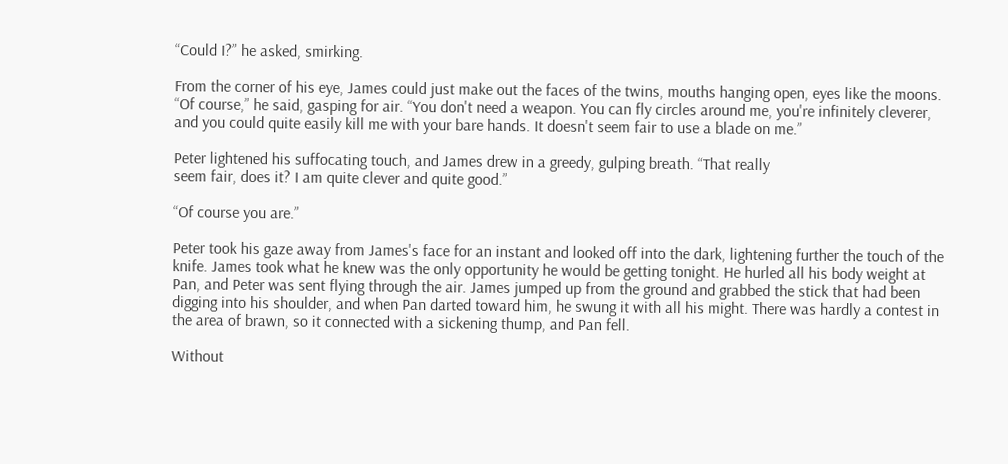“Could I?” he asked, smirking.

From the corner of his eye, James could just make out the faces of the twins, mouths hanging open, eyes like the moons. “Of course,” he said, gasping for air. “You don't need a weapon. You can fly circles around me, you're infinitely cleverer, and you could quite easily kill me with your bare hands. It doesn't seem fair to use a blade on me.”

Peter lightened his suffocating touch, and James drew in a greedy, gulping breath. “That really
seem fair, does it? I am quite clever and quite good.”

“Of course you are.”

Peter took his gaze away from James's face for an instant and looked off into the dark, lightening further the touch of the knife. James took what he knew was the only opportunity he would be getting tonight. He hurled all his body weight at Pan, and Peter was sent flying through the air. James jumped up from the ground and grabbed the stick that had been digging into his shoulder, and when Pan darted toward him, he swung it with all his might. There was hardly a contest in the area of brawn, so it connected with a sickening thump, and Pan fell.

Without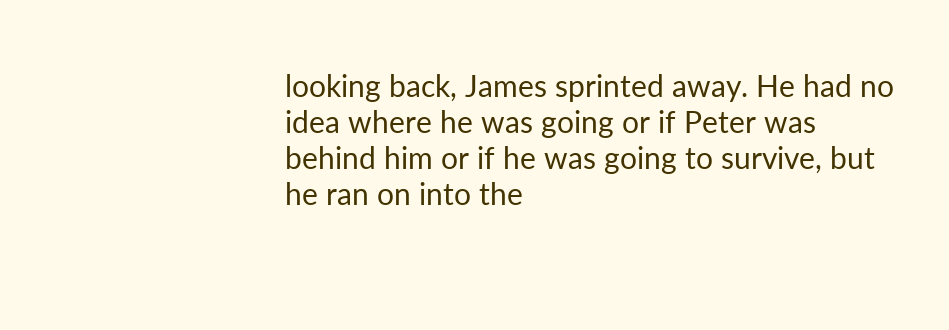looking back, James sprinted away. He had no idea where he was going or if Peter was behind him or if he was going to survive, but he ran on into the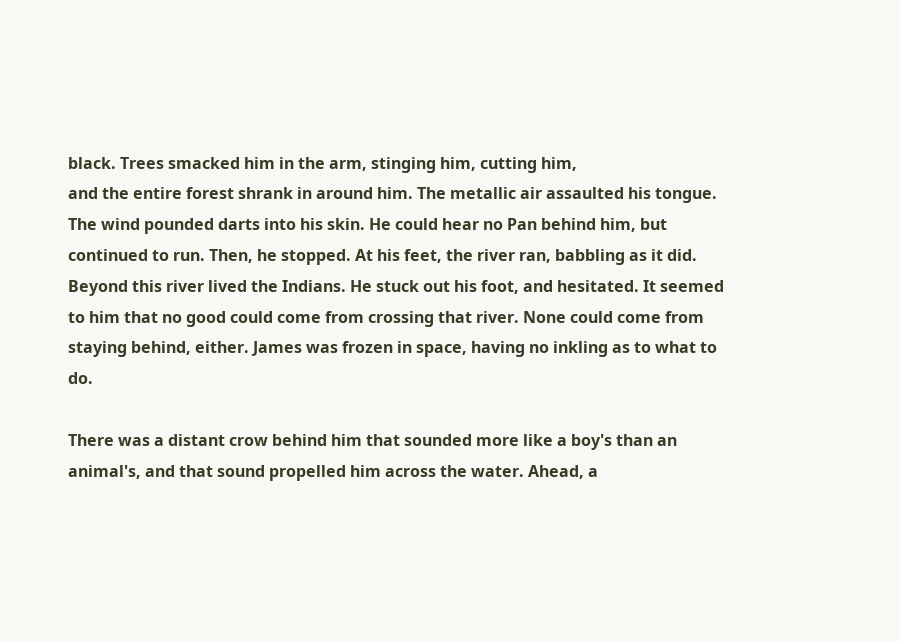black. Trees smacked him in the arm, stinging him, cutting him,
and the entire forest shrank in around him. The metallic air assaulted his tongue. The wind pounded darts into his skin. He could hear no Pan behind him, but continued to run. Then, he stopped. At his feet, the river ran, babbling as it did. Beyond this river lived the Indians. He stuck out his foot, and hesitated. It seemed to him that no good could come from crossing that river. None could come from staying behind, either. James was frozen in space, having no inkling as to what to do.

There was a distant crow behind him that sounded more like a boy's than an animal's, and that sound propelled him across the water. Ahead, a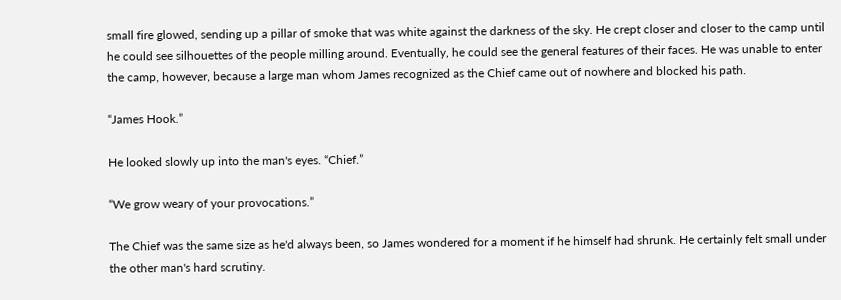small fire glowed, sending up a pillar of smoke that was white against the darkness of the sky. He crept closer and closer to the camp until he could see silhouettes of the people milling around. Eventually, he could see the general features of their faces. He was unable to enter the camp, however, because a large man whom James recognized as the Chief came out of nowhere and blocked his path.

“James Hook.”

He looked slowly up into the man's eyes. “Chief.”

“We grow weary of your provocations.”

The Chief was the same size as he'd always been, so James wondered for a moment if he himself had shrunk. He certainly felt small under the other man's hard scrutiny.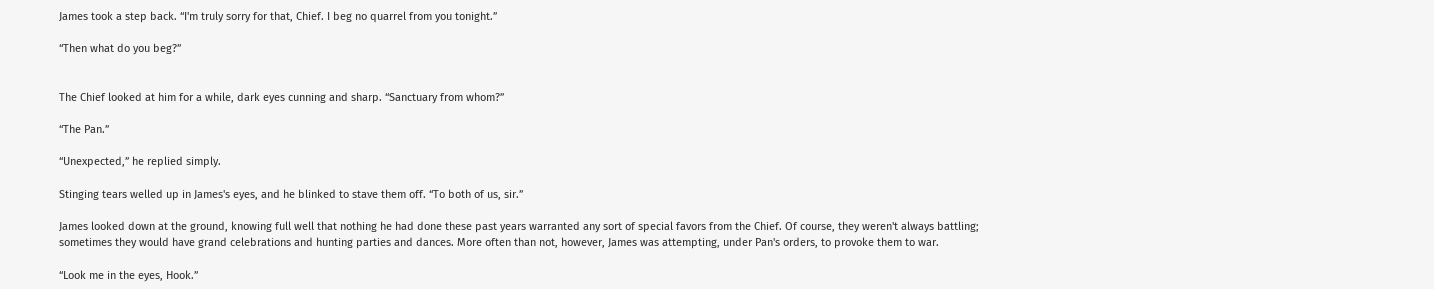James took a step back. “I'm truly sorry for that, Chief. I beg no quarrel from you tonight.”

“Then what do you beg?”


The Chief looked at him for a while, dark eyes cunning and sharp. “Sanctuary from whom?”

“The Pan.”

“Unexpected,” he replied simply.

Stinging tears welled up in James's eyes, and he blinked to stave them off. “To both of us, sir.”

James looked down at the ground, knowing full well that nothing he had done these past years warranted any sort of special favors from the Chief. Of course, they weren't always battling; sometimes they would have grand celebrations and hunting parties and dances. More often than not, however, James was attempting, under Pan's orders, to provoke them to war.

“Look me in the eyes, Hook.”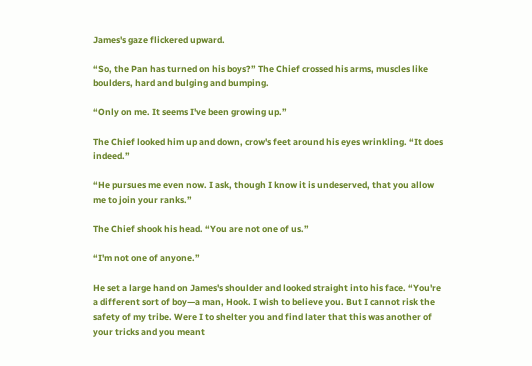James's gaze flickered upward.

“So, the Pan has turned on his boys?” The Chief crossed his arms, muscles like boulders, hard and bulging and bumping.

“Only on me. It seems I've been growing up.”

The Chief looked him up and down, crow's feet around his eyes wrinkling. “It does indeed.”

“He pursues me even now. I ask, though I know it is undeserved, that you allow me to join your ranks.”

The Chief shook his head. “You are not one of us.”

“I'm not one of anyone.”

He set a large hand on James's shoulder and looked straight into his face. “You're a different sort of boy—a man, Hook. I wish to believe you. But I cannot risk the safety of my tribe. Were I to shelter you and find later that this was another of your tricks and you meant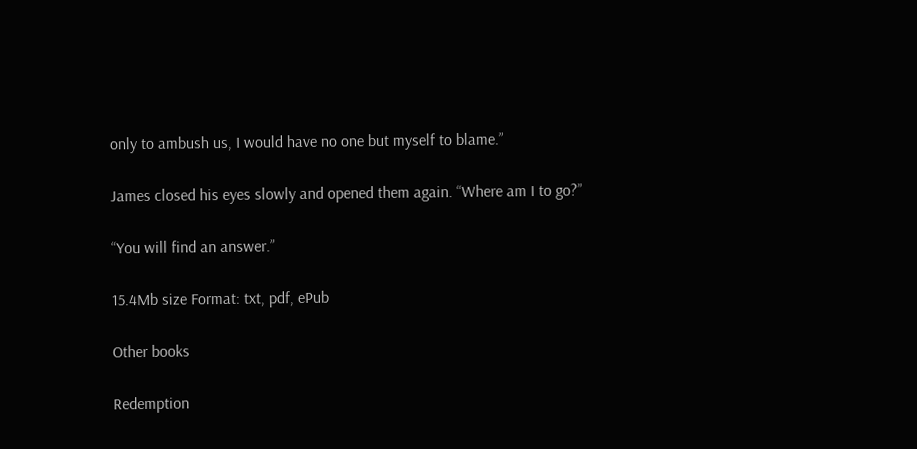only to ambush us, I would have no one but myself to blame.”

James closed his eyes slowly and opened them again. “Where am I to go?”

“You will find an answer.”

15.4Mb size Format: txt, pdf, ePub

Other books

Redemption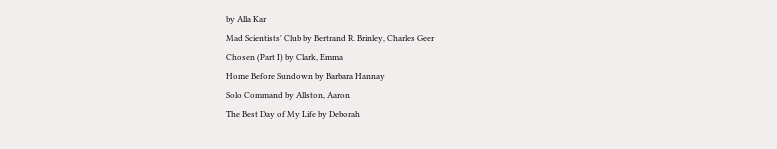by Alla Kar
Mad Scientists' Club by Bertrand R. Brinley, Charles Geer
Chosen (Part I) by Clark, Emma
Home Before Sundown by Barbara Hannay
Solo Command by Allston, Aaron
The Best Day of My Life by Deborah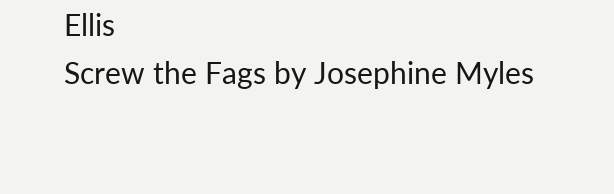Ellis
Screw the Fags by Josephine Myles